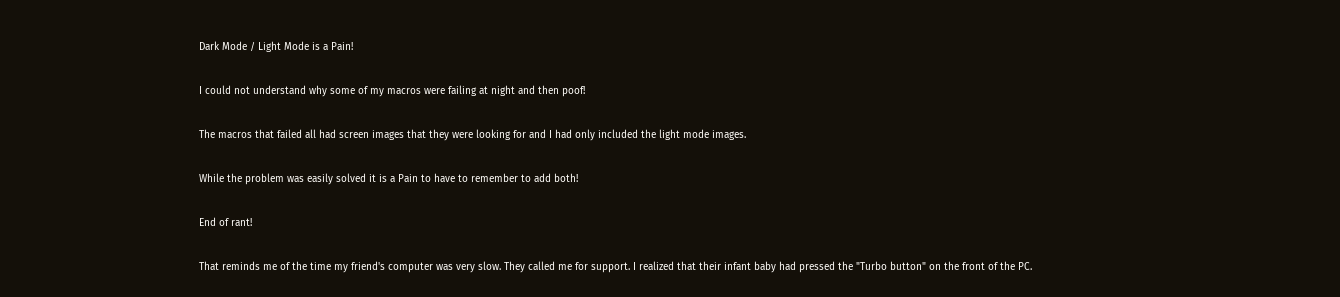Dark Mode / Light Mode is a Pain!

I could not understand why some of my macros were failing at night and then poof!

The macros that failed all had screen images that they were looking for and I had only included the light mode images.

While the problem was easily solved it is a Pain to have to remember to add both!

End of rant!

That reminds me of the time my friend's computer was very slow. They called me for support. I realized that their infant baby had pressed the "Turbo button" on the front of the PC.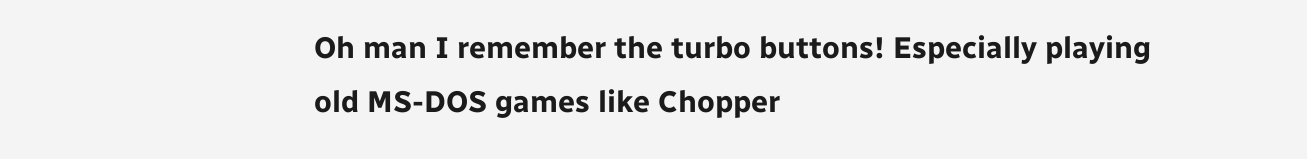Oh man I remember the turbo buttons! Especially playing old MS-DOS games like Chopper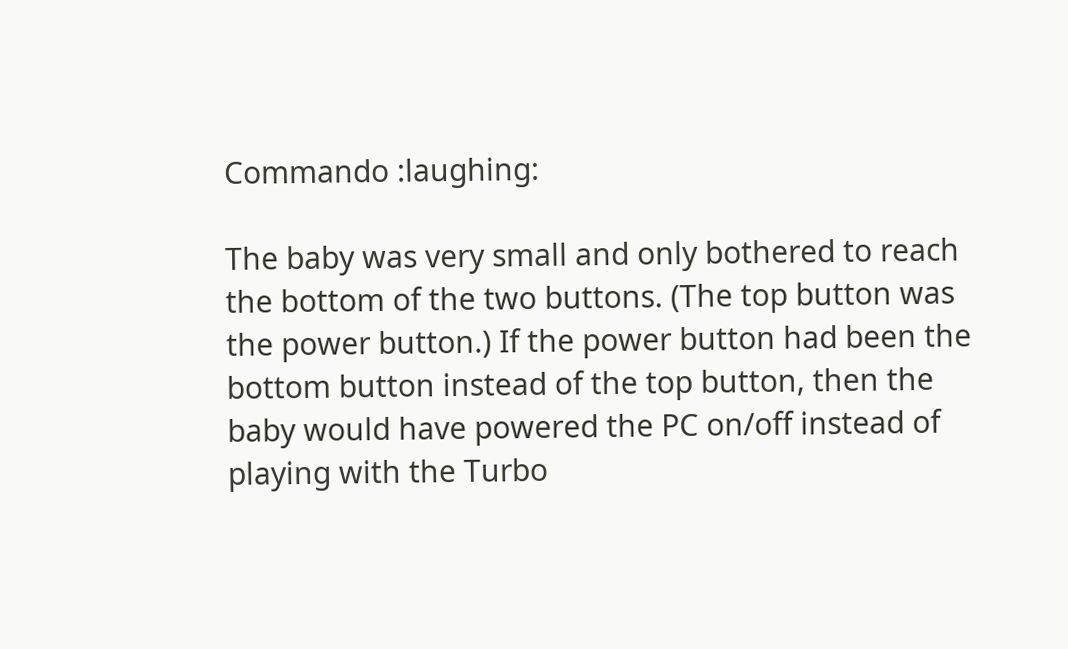Commando :laughing:

The baby was very small and only bothered to reach the bottom of the two buttons. (The top button was the power button.) If the power button had been the bottom button instead of the top button, then the baby would have powered the PC on/off instead of playing with the Turbo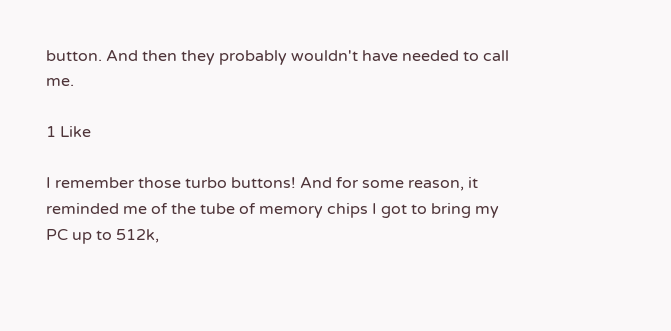button. And then they probably wouldn't have needed to call me.

1 Like

I remember those turbo buttons! And for some reason, it reminded me of the tube of memory chips I got to bring my PC up to 512k,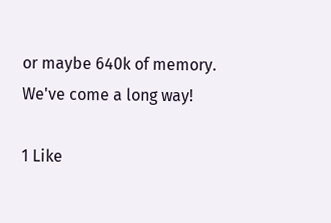or maybe 640k of memory. We've come a long way!

1 Like